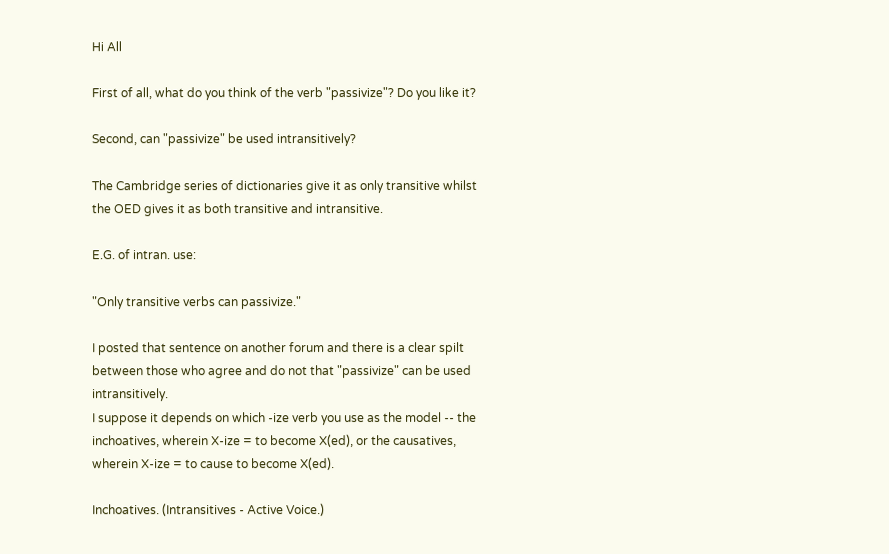Hi All

First of all, what do you think of the verb "passivize"? Do you like it?

Second, can "passivize" be used intransitively?

The Cambridge series of dictionaries give it as only transitive whilst the OED gives it as both transitive and intransitive.

E.G. of intran. use:

"Only transitive verbs can passivize."

I posted that sentence on another forum and there is a clear spilt between those who agree and do not that "passivize" can be used intransitively.
I suppose it depends on which -ize verb you use as the model -- the inchoatives, wherein X-ize = to become X(ed), or the causatives, wherein X-ize = to cause to become X(ed).

Inchoatives. (Intransitives - Active Voice.)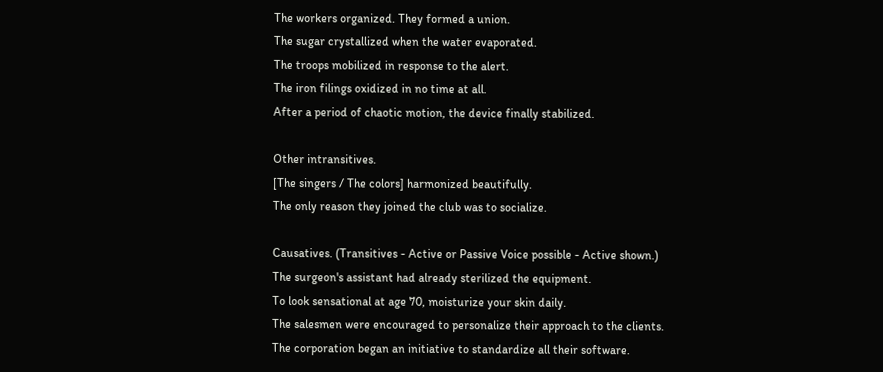The workers organized. They formed a union.
The sugar crystallized when the water evaporated.
The troops mobilized in response to the alert.
The iron filings oxidized in no time at all.
After a period of chaotic motion, the device finally stabilized.

Other intransitives.
[The singers / The colors] harmonized beautifully.
The only reason they joined the club was to socialize.

Causatives. (Transitives - Active or Passive Voice possible - Active shown.)
The surgeon's assistant had already sterilized the equipment.
To look sensational at age 70, moisturize your skin daily.
The salesmen were encouraged to personalize their approach to the clients.
The corporation began an initiative to standardize all their software.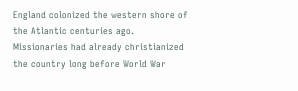England colonized the western shore of the Atlantic centuries ago.
Missionaries had already christianized the country long before World War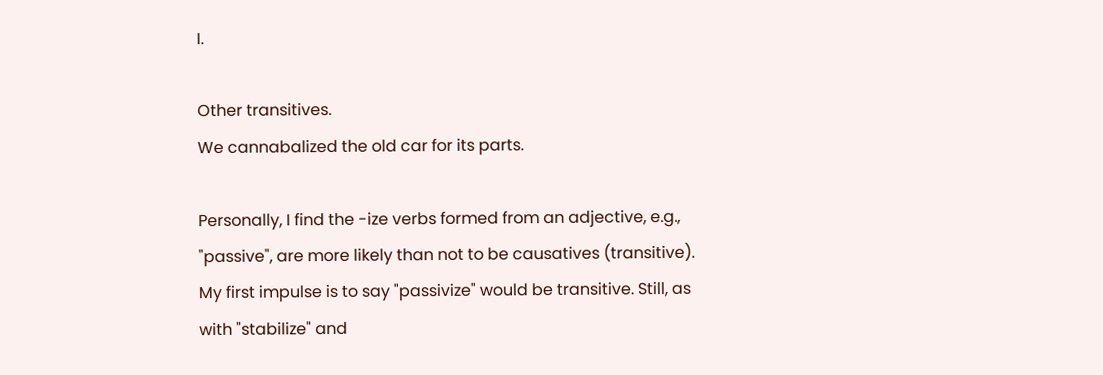I.

Other transitives.
We cannabalized the old car for its parts.

Personally, I find the -ize verbs formed from an adjective, e.g., "passive", are more likely than not to be causatives (transitive). My first impulse is to say "passivize" would be transitive. Still, as with "stabilize" and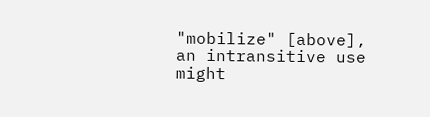"mobilize" [above], an intransitive use might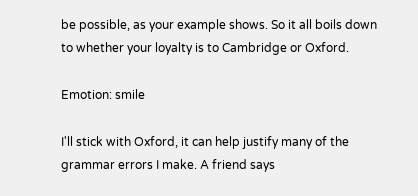be possible, as your example shows. So it all boils down to whether your loyalty is to Cambridge or Oxford.

Emotion: smile

I'll stick with Oxford, it can help justify many of the grammar errors I make. A friend says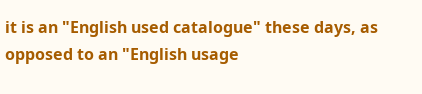it is an "English used catalogue" these days, as opposed to an "English usage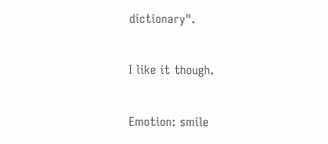dictionary".

I like it though.

Emotion: smile